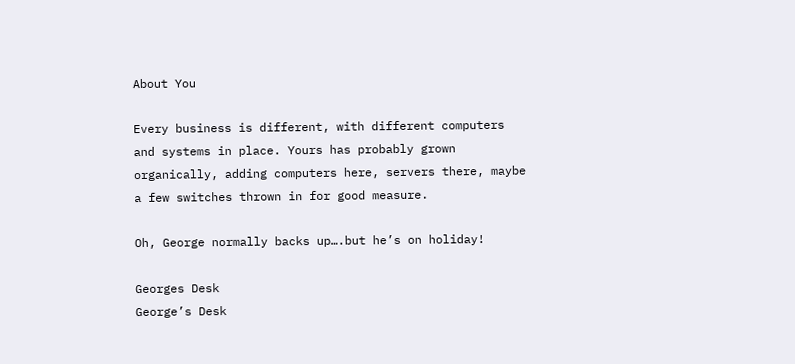About You

Every business is different, with different computers and systems in place. Yours has probably grown organically, adding computers here, servers there, maybe a few switches thrown in for good measure.

Oh, George normally backs up….but he’s on holiday!

Georges Desk
George’s Desk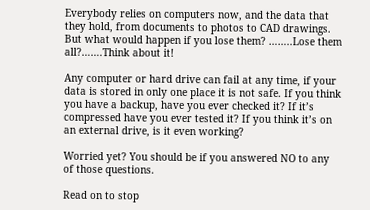Everybody relies on computers now, and the data that they hold, from documents to photos to CAD drawings. But what would happen if you lose them? ……..Lose them all?…….Think about it!

Any computer or hard drive can fail at any time, if your data is stored in only one place it is not safe. If you think you have a backup, have you ever checked it? If it’s compressed have you ever tested it? If you think it’s on an external drive, is it even working?

Worried yet? You should be if you answered NO to any of those questions.

Read on to stop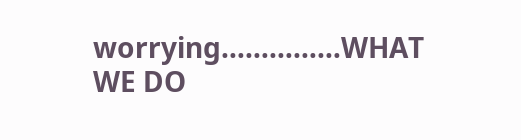worrying……………WHAT WE DO